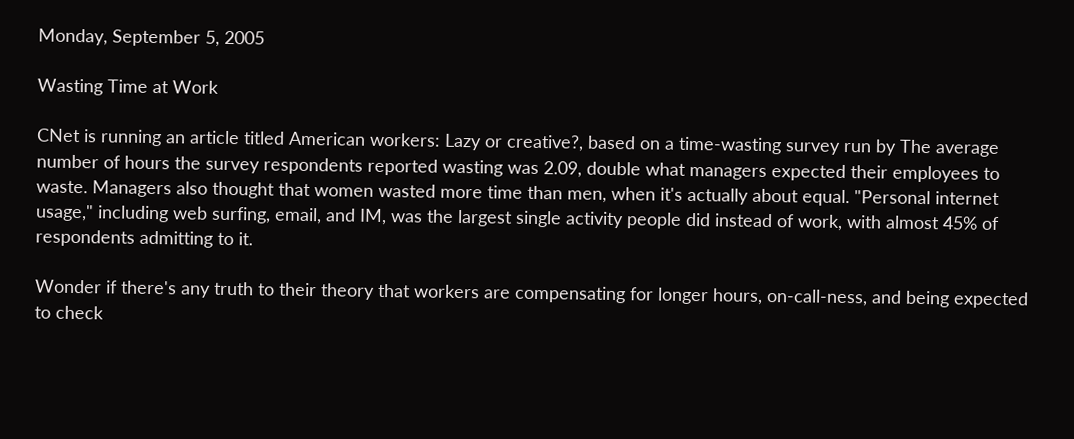Monday, September 5, 2005

Wasting Time at Work

CNet is running an article titled American workers: Lazy or creative?, based on a time-wasting survey run by The average number of hours the survey respondents reported wasting was 2.09, double what managers expected their employees to waste. Managers also thought that women wasted more time than men, when it's actually about equal. "Personal internet usage," including web surfing, email, and IM, was the largest single activity people did instead of work, with almost 45% of respondents admitting to it.

Wonder if there's any truth to their theory that workers are compensating for longer hours, on-call-ness, and being expected to check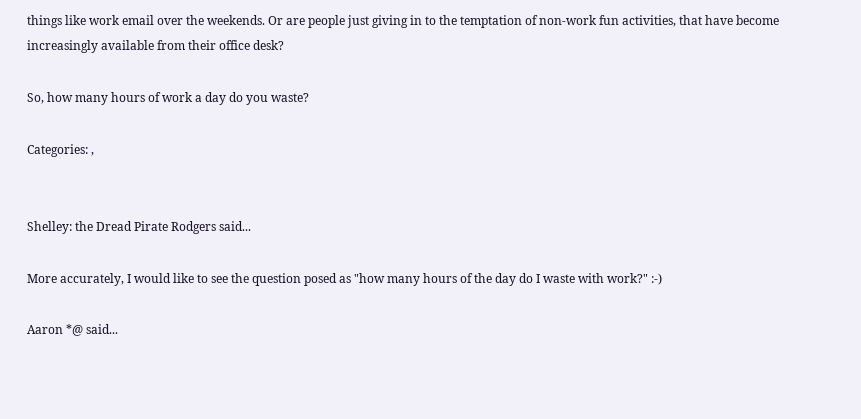things like work email over the weekends. Or are people just giving in to the temptation of non-work fun activities, that have become increasingly available from their office desk?

So, how many hours of work a day do you waste?

Categories: ,


Shelley: the Dread Pirate Rodgers said...

More accurately, I would like to see the question posed as "how many hours of the day do I waste with work?" :-)

Aaron *@ said...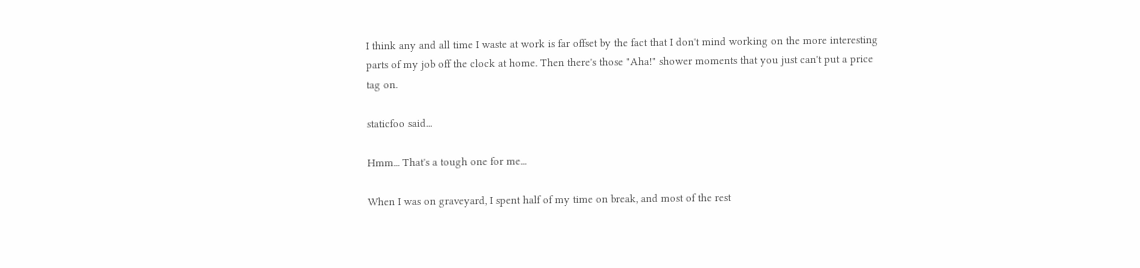I think any and all time I waste at work is far offset by the fact that I don't mind working on the more interesting parts of my job off the clock at home. Then there's those "Aha!" shower moments that you just can't put a price tag on.

staticfoo said...

Hmm... That's a tough one for me...

When I was on graveyard, I spent half of my time on break, and most of the rest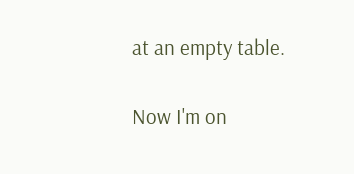at an empty table.

Now I'm on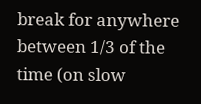break for anywhere between 1/3 of the time (on slow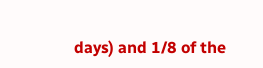days) and 1/8 of the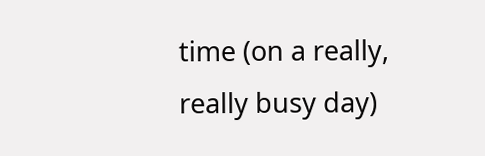time (on a really, really busy day)